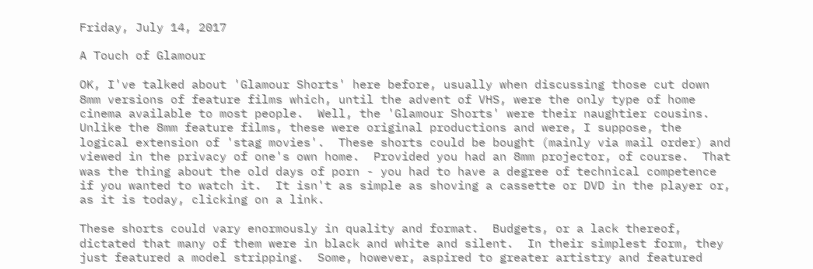Friday, July 14, 2017

A Touch of Glamour

OK, I've talked about 'Glamour Shorts' here before, usually when discussing those cut down 8mm versions of feature films which, until the advent of VHS, were the only type of home cinema available to most people.  Well, the 'Glamour Shorts' were their naughtier cousins.  Unlike the 8mm feature films, these were original productions and were, I suppose, the logical extension of 'stag movies'.  These shorts could be bought (mainly via mail order) and viewed in the privacy of one's own home.  Provided you had an 8mm projector, of course.  That was the thing about the old days of porn - you had to have a degree of technical competence if you wanted to watch it.  It isn't as simple as shoving a cassette or DVD in the player or, as it is today, clicking on a link.

These shorts could vary enormously in quality and format.  Budgets, or a lack thereof, dictated that many of them were in black and white and silent.  In their simplest form, they just featured a model stripping.  Some, however, aspired to greater artistry and featured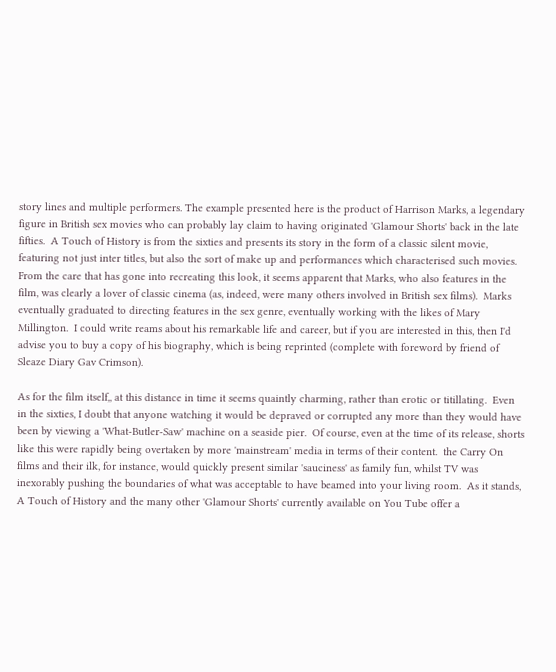story lines and multiple performers. The example presented here is the product of Harrison Marks, a legendary figure in British sex movies who can probably lay claim to having originated 'Glamour Shorts' back in the late fifties.  A Touch of History is from the sixties and presents its story in the form of a classic silent movie, featuring not just inter titles, but also the sort of make up and performances which characterised such movies.  From the care that has gone into recreating this look, it seems apparent that Marks, who also features in the film, was clearly a lover of classic cinema (as, indeed, were many others involved in British sex films).  Marks eventually graduated to directing features in the sex genre, eventually working with the likes of Mary Millington.  I could write reams about his remarkable life and career, but if you are interested in this, then I'd advise you to buy a copy of his biography, which is being reprinted (complete with foreword by friend of Sleaze Diary Gav Crimson).

As for the film itself,, at this distance in time it seems quaintly charming, rather than erotic or titillating.  Even in the sixties, I doubt that anyone watching it would be depraved or corrupted any more than they would have been by viewing a 'What-Butler-Saw' machine on a seaside pier.  Of course, even at the time of its release, shorts like this were rapidly being overtaken by more 'mainstream' media in terms of their content.  the Carry On films and their ilk, for instance, would quickly present similar 'sauciness' as family fun, whilst TV was inexorably pushing the boundaries of what was acceptable to have beamed into your living room.  As it stands, A Touch of History and the many other 'Glamour Shorts' currently available on You Tube offer a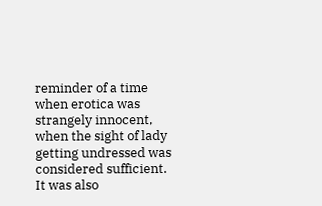reminder of a time when erotica was strangely innocent, when the sight of lady getting undressed was considered sufficient.  It was also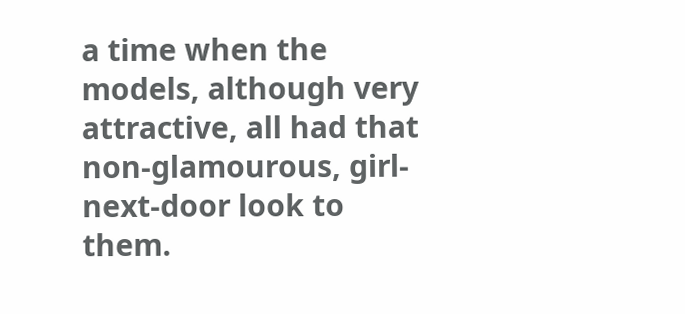a time when the models, although very attractive, all had that non-glamourous, girl-next-door look to them.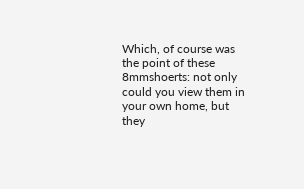Which, of course was the point of these 8mmshoerts: not only could you view them in your own home, but they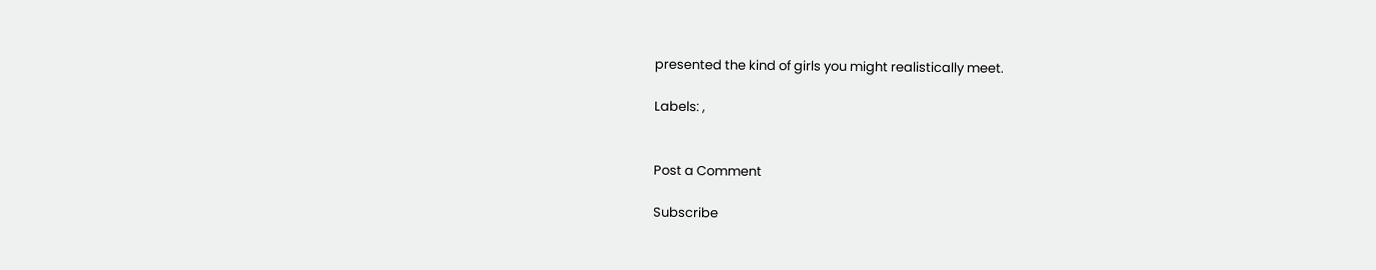presented the kind of girls you might realistically meet.

Labels: ,


Post a Comment

Subscribe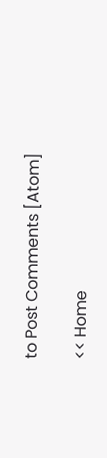to Post Comments [Atom]

<< Home